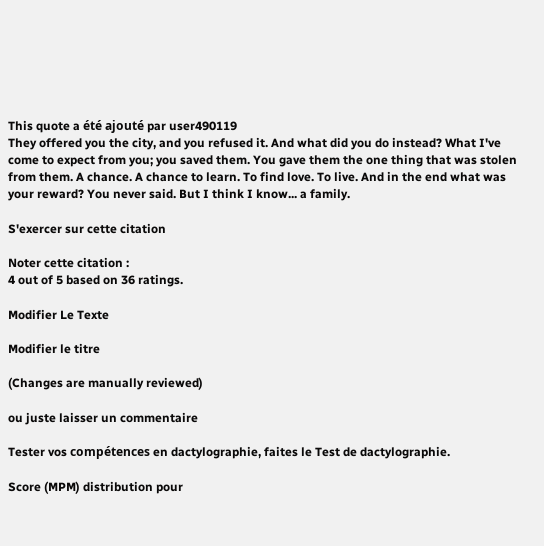This quote a été ajouté par user490119
They offered you the city, and you refused it. And what did you do instead? What I've come to expect from you; you saved them. You gave them the one thing that was stolen from them. A chance. A chance to learn. To find love. To live. And in the end what was your reward? You never said. But I think I know... a family.

S'exercer sur cette citation

Noter cette citation :
4 out of 5 based on 36 ratings.

Modifier Le Texte

Modifier le titre

(Changes are manually reviewed)

ou juste laisser un commentaire

Tester vos compétences en dactylographie, faites le Test de dactylographie.

Score (MPM) distribution pour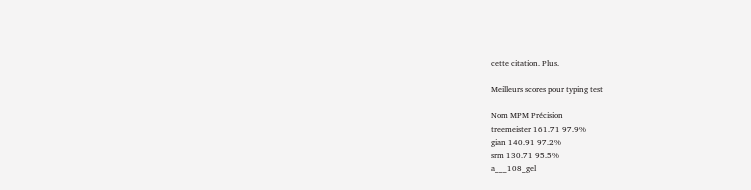cette citation. Plus.

Meilleurs scores pour typing test

Nom MPM Précision
treemeister 161.71 97.9%
gian 140.91 97.2%
srm 130.71 95.5%
a___108_gel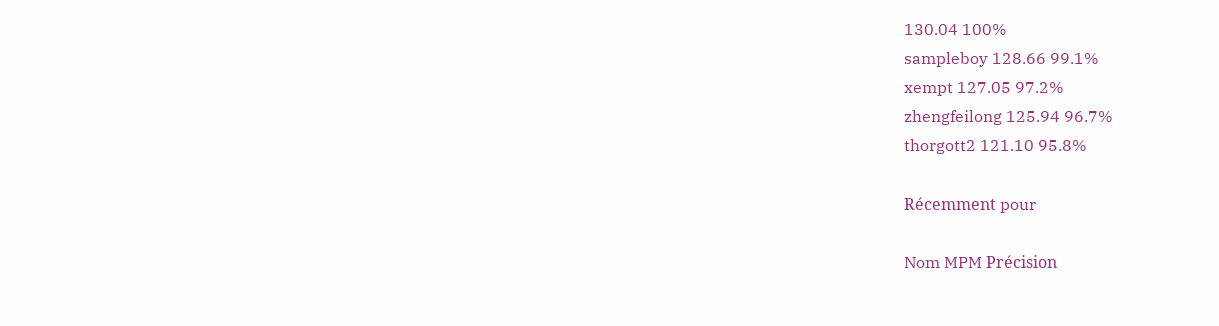130.04 100%
sampleboy 128.66 99.1%
xempt 127.05 97.2%
zhengfeilong 125.94 96.7%
thorgott2 121.10 95.8%

Récemment pour

Nom MPM Précision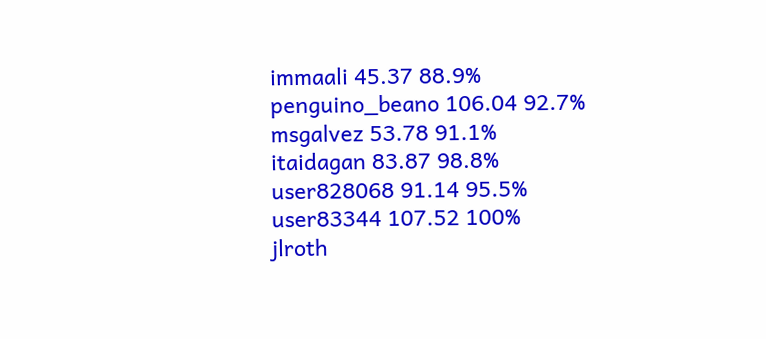immaali 45.37 88.9%
penguino_beano 106.04 92.7%
msgalvez 53.78 91.1%
itaidagan 83.87 98.8%
user828068 91.14 95.5%
user83344 107.52 100%
jlroth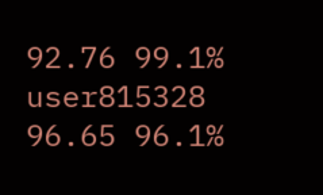92.76 99.1%
user815328 96.65 96.1%